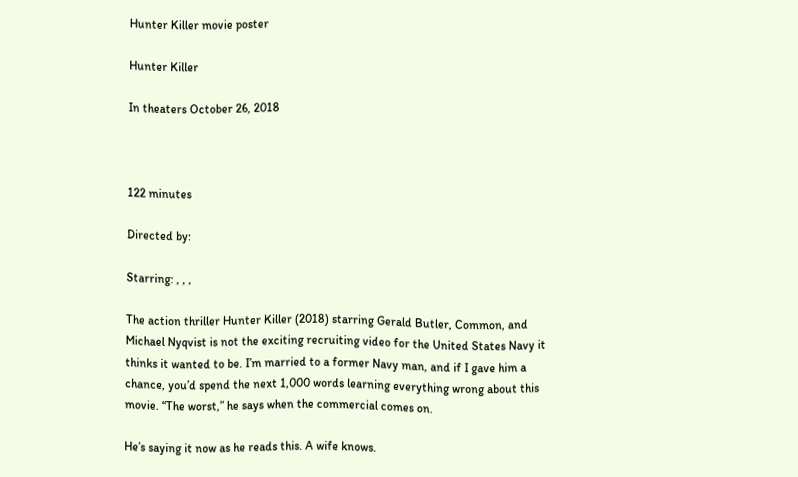Hunter Killer movie poster

Hunter Killer

In theaters October 26, 2018



122 minutes

Directed by:

Starring: , , ,

The action thriller Hunter Killer (2018) starring Gerald Butler, Common, and Michael Nyqvist is not the exciting recruiting video for the United States Navy it thinks it wanted to be. I’m married to a former Navy man, and if I gave him a chance, you’d spend the next 1,000 words learning everything wrong about this movie. “The worst,” he says when the commercial comes on.

He’s saying it now as he reads this. A wife knows.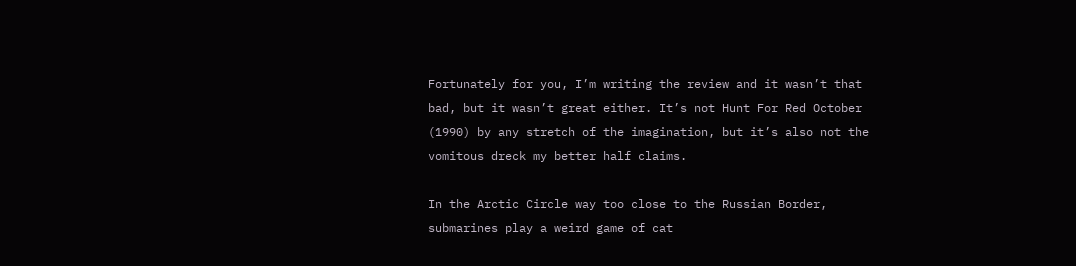Fortunately for you, I’m writing the review and it wasn’t that bad, but it wasn’t great either. It’s not Hunt For Red October (1990) by any stretch of the imagination, but it’s also not the vomitous dreck my better half claims.

In the Arctic Circle way too close to the Russian Border, submarines play a weird game of cat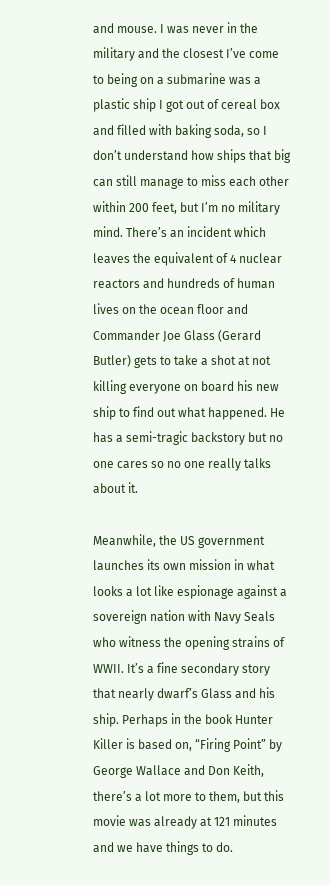and mouse. I was never in the military and the closest I’ve come to being on a submarine was a plastic ship I got out of cereal box and filled with baking soda, so I don’t understand how ships that big can still manage to miss each other within 200 feet, but I’m no military mind. There’s an incident which leaves the equivalent of 4 nuclear reactors and hundreds of human lives on the ocean floor and Commander Joe Glass (Gerard Butler) gets to take a shot at not killing everyone on board his new ship to find out what happened. He has a semi-tragic backstory but no one cares so no one really talks about it.

Meanwhile, the US government launches its own mission in what looks a lot like espionage against a sovereign nation with Navy Seals who witness the opening strains of WWII. It’s a fine secondary story that nearly dwarf’s Glass and his ship. Perhaps in the book Hunter Killer is based on, “Firing Point” by George Wallace and Don Keith, there’s a lot more to them, but this movie was already at 121 minutes and we have things to do.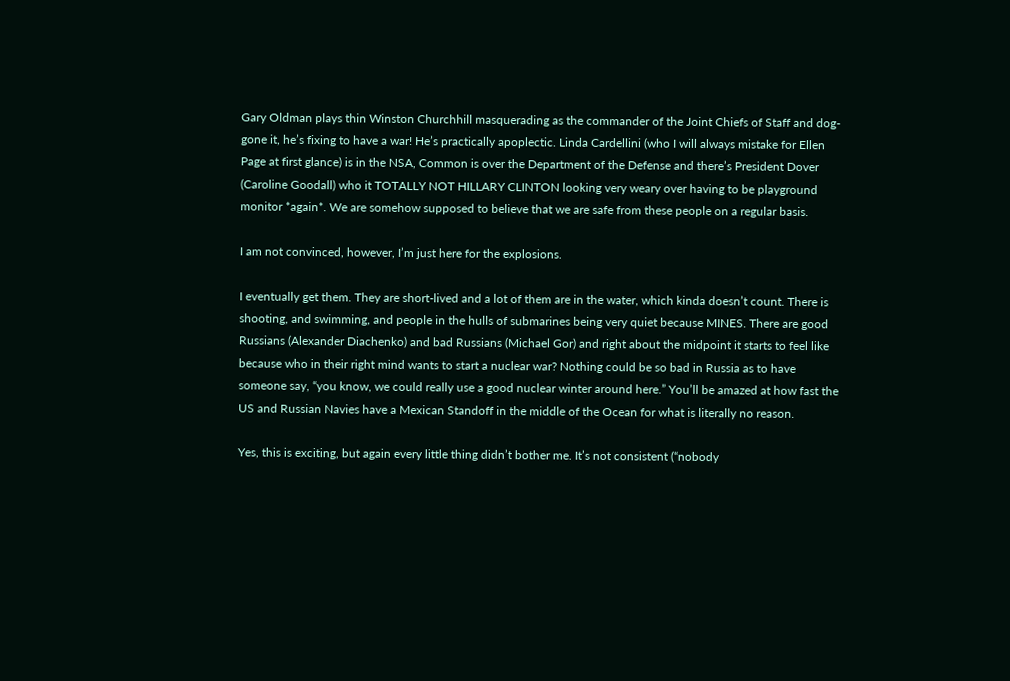Gary Oldman plays thin Winston Churchhill masquerading as the commander of the Joint Chiefs of Staff and dog-gone it, he’s fixing to have a war! He’s practically apoplectic. Linda Cardellini (who I will always mistake for Ellen Page at first glance) is in the NSA, Common is over the Department of the Defense and there’s President Dover (Caroline Goodall) who it TOTALLY NOT HILLARY CLINTON looking very weary over having to be playground monitor *again*. We are somehow supposed to believe that we are safe from these people on a regular basis.

I am not convinced, however, I’m just here for the explosions.

I eventually get them. They are short-lived and a lot of them are in the water, which kinda doesn’t count. There is shooting, and swimming, and people in the hulls of submarines being very quiet because MINES. There are good Russians (Alexander Diachenko) and bad Russians (Michael Gor) and right about the midpoint it starts to feel like because who in their right mind wants to start a nuclear war? Nothing could be so bad in Russia as to have someone say, “you know, we could really use a good nuclear winter around here.” You’ll be amazed at how fast the US and Russian Navies have a Mexican Standoff in the middle of the Ocean for what is literally no reason.

Yes, this is exciting, but again every little thing didn’t bother me. It’s not consistent (“nobody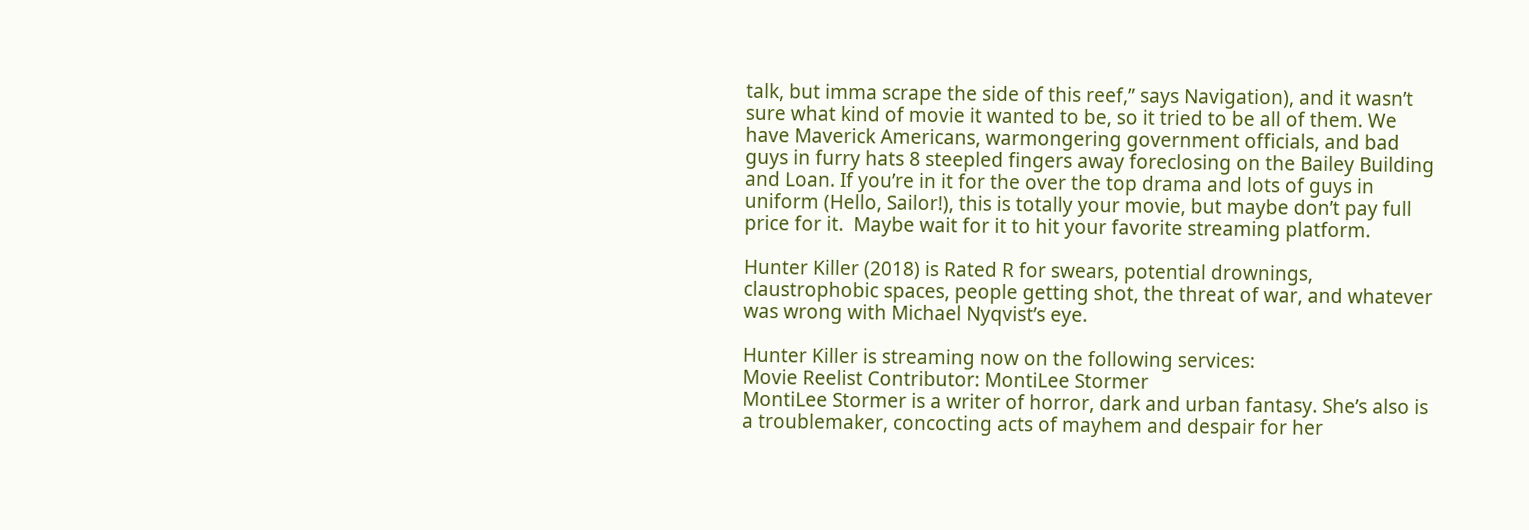talk, but imma scrape the side of this reef,” says Navigation), and it wasn’t sure what kind of movie it wanted to be, so it tried to be all of them. We have Maverick Americans, warmongering government officials, and bad guys in furry hats 8 steepled fingers away foreclosing on the Bailey Building and Loan. If you’re in it for the over the top drama and lots of guys in uniform (Hello, Sailor!), this is totally your movie, but maybe don’t pay full price for it.  Maybe wait for it to hit your favorite streaming platform.

Hunter Killer (2018) is Rated R for swears, potential drownings, claustrophobic spaces, people getting shot, the threat of war, and whatever was wrong with Michael Nyqvist’s eye.

Hunter Killer is streaming now on the following services:
Movie Reelist Contributor: MontiLee Stormer
MontiLee Stormer is a writer of horror, dark and urban fantasy. She’s also is a troublemaker, concocting acts of mayhem and despair for her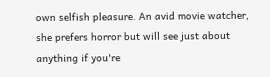own selfish pleasure. An avid movie watcher, she prefers horror but will see just about anything if you're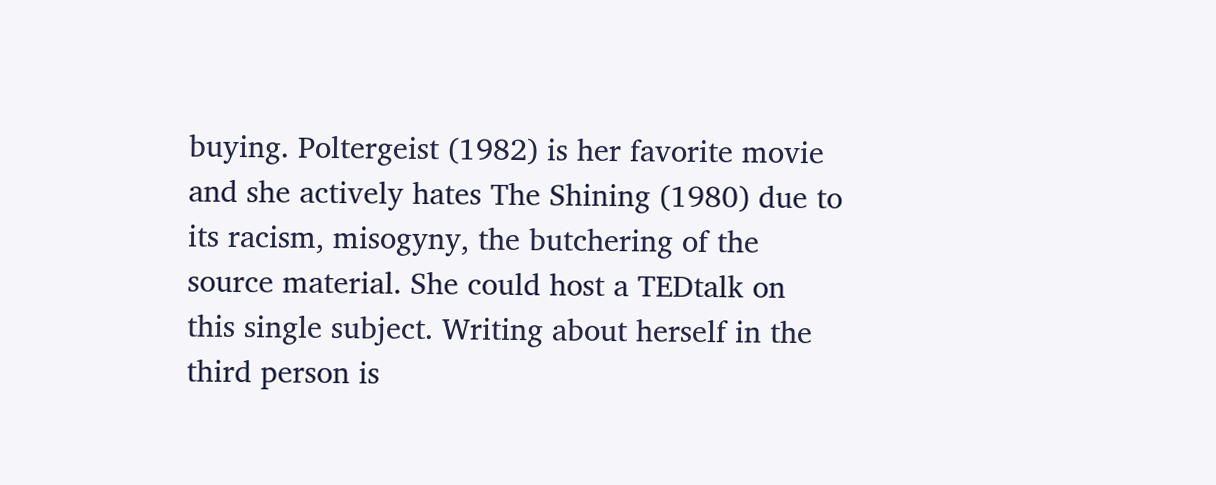buying. Poltergeist (1982) is her favorite movie and she actively hates The Shining (1980) due to its racism, misogyny, the butchering of the source material. She could host a TEDtalk on this single subject. Writing about herself in the third person is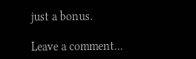just a bonus.

Leave a comment...